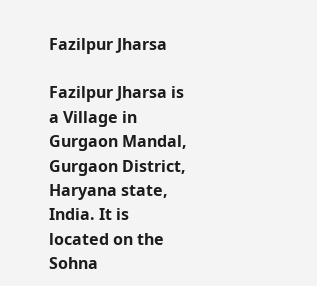Fazilpur Jharsa

Fazilpur Jharsa is a Village in Gurgaon Mandal, Gurgaon District, Haryana state, India. It is located on the Sohna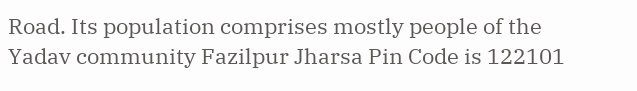Road. Its population comprises mostly people of the Yadav community Fazilpur Jharsa Pin Code is 122101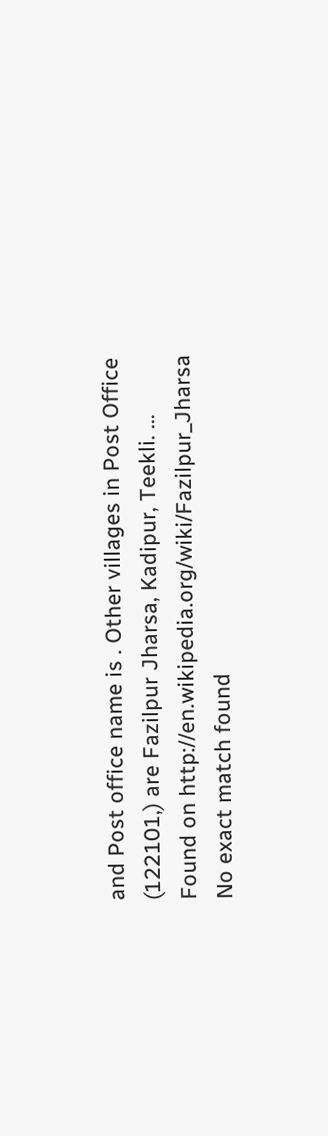and Post office name is . Other villages in Post Office (122101,) are Fazilpur Jharsa, Kadipur, Teekli. ...
Found on http://en.wikipedia.org/wiki/Fazilpur_Jharsa
No exact match found